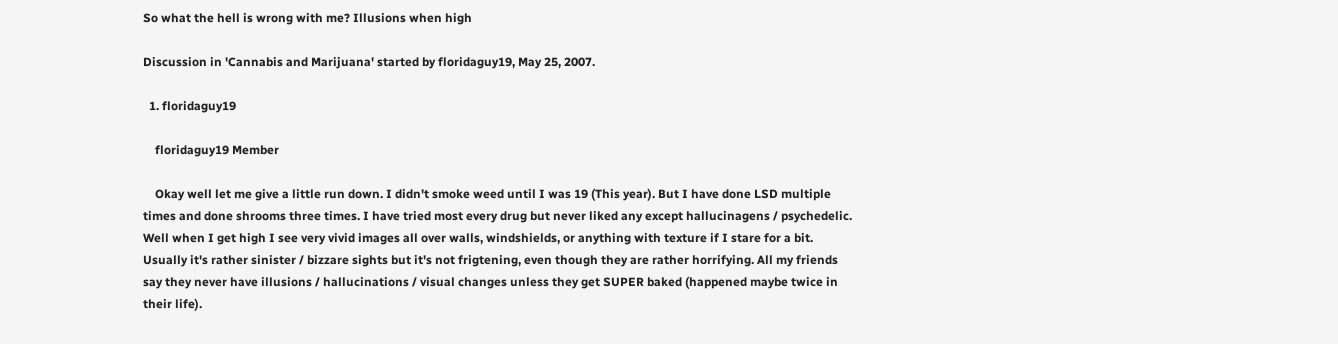So what the hell is wrong with me? Illusions when high

Discussion in 'Cannabis and Marijuana' started by floridaguy19, May 25, 2007.

  1. floridaguy19

    floridaguy19 Member

    Okay well let me give a little run down. I didn't smoke weed until I was 19 (This year). But I have done LSD multiple times and done shrooms three times. I have tried most every drug but never liked any except hallucinagens / psychedelic. Well when I get high I see very vivid images all over walls, windshields, or anything with texture if I stare for a bit. Usually it's rather sinister / bizzare sights but it's not frigtening, even though they are rather horrifying. All my friends say they never have illusions / hallucinations / visual changes unless they get SUPER baked (happened maybe twice in their life).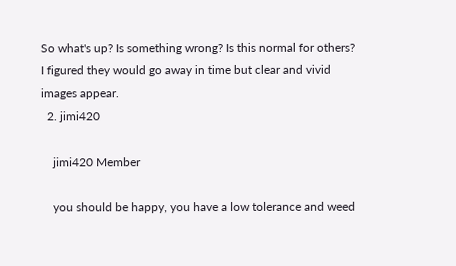So what's up? Is something wrong? Is this normal for others? I figured they would go away in time but clear and vivid images appear.
  2. jimi420

    jimi420 Member

    you should be happy, you have a low tolerance and weed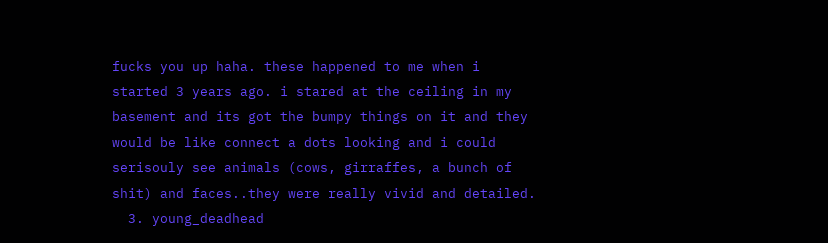fucks you up haha. these happened to me when i started 3 years ago. i stared at the ceiling in my basement and its got the bumpy things on it and they would be like connect a dots looking and i could serisouly see animals (cows, girraffes, a bunch of shit) and faces..they were really vivid and detailed.
  3. young_deadhead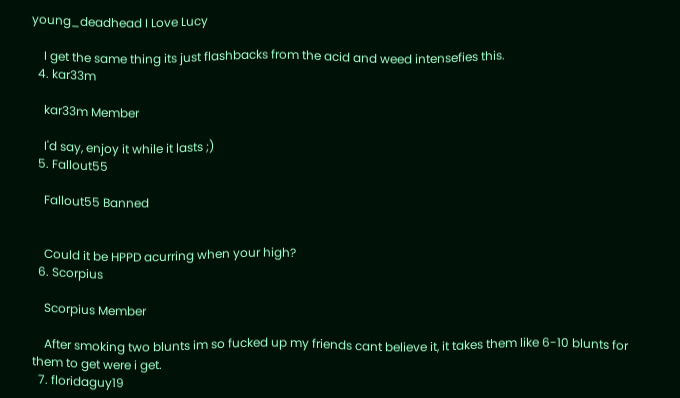young_deadhead I Love Lucy

    I get the same thing its just flashbacks from the acid and weed intensefies this.
  4. kar33m

    kar33m Member

    I'd say, enjoy it while it lasts ;)
  5. Fallout55

    Fallout55 Banned


    Could it be HPPD acurring when your high?
  6. Scorpius

    Scorpius Member

    After smoking two blunts im so fucked up my friends cant believe it, it takes them like 6-10 blunts for them to get were i get.
  7. floridaguy19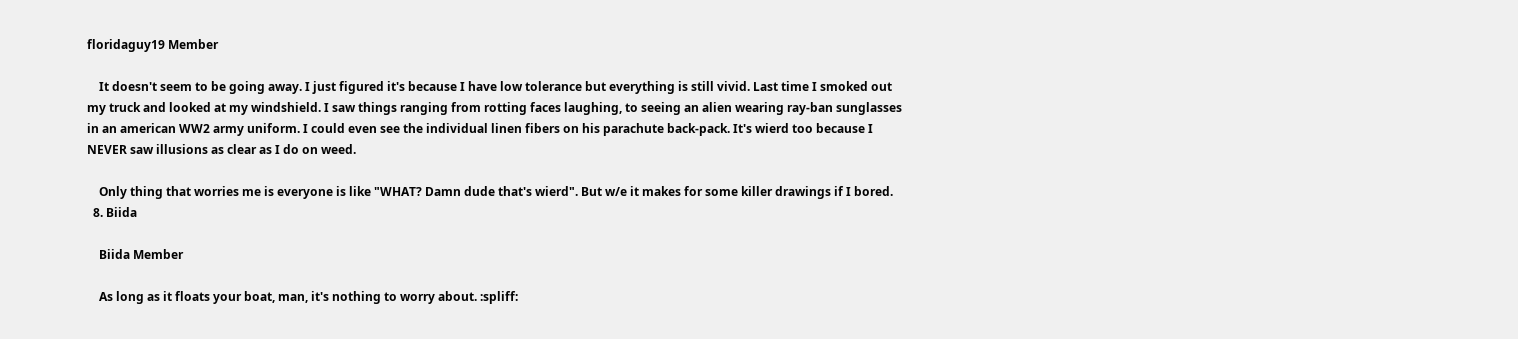floridaguy19 Member

    It doesn't seem to be going away. I just figured it's because I have low tolerance but everything is still vivid. Last time I smoked out my truck and looked at my windshield. I saw things ranging from rotting faces laughing, to seeing an alien wearing ray-ban sunglasses in an american WW2 army uniform. I could even see the individual linen fibers on his parachute back-pack. It's wierd too because I NEVER saw illusions as clear as I do on weed.

    Only thing that worries me is everyone is like "WHAT? Damn dude that's wierd". But w/e it makes for some killer drawings if I bored.
  8. Biida

    Biida Member

    As long as it floats your boat, man, it's nothing to worry about. :spliff: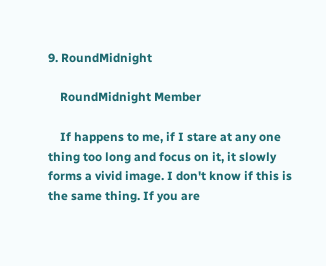9. RoundMidnight

    RoundMidnight Member

    If happens to me, if I stare at any one thing too long and focus on it, it slowly forms a vivid image. I don't know if this is the same thing. If you are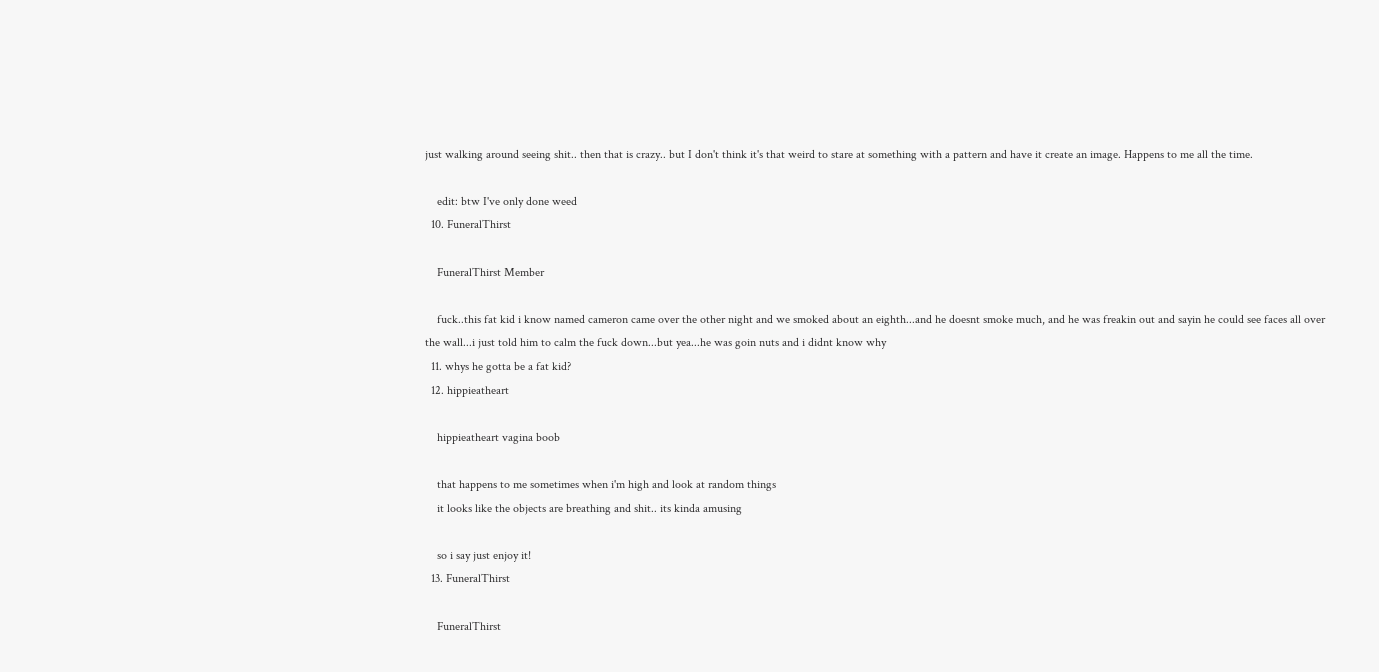just walking around seeing shit.. then that is crazy.. but I don't think it's that weird to stare at something with a pattern and have it create an image. Happens to me all the time.

    edit: btw I've only done weed
  10. FuneralThirst

    FuneralThirst Member

    fuck..this fat kid i know named cameron came over the other night and we smoked about an eighth...and he doesnt smoke much, and he was freakin out and sayin he could see faces all over the wall...i just told him to calm the fuck down...but yea...he was goin nuts and i didnt know why
  11. whys he gotta be a fat kid?
  12. hippieatheart

    hippieatheart vagina boob

    that happens to me sometimes when i'm high and look at random things
    it looks like the objects are breathing and shit.. its kinda amusing

    so i say just enjoy it!
  13. FuneralThirst

    FuneralThirst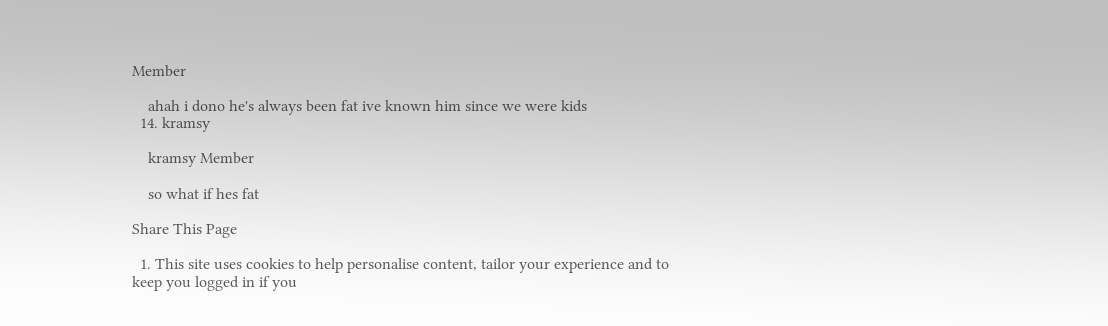Member

    ahah i dono he's always been fat ive known him since we were kids
  14. kramsy

    kramsy Member

    so what if hes fat

Share This Page

  1. This site uses cookies to help personalise content, tailor your experience and to keep you logged in if you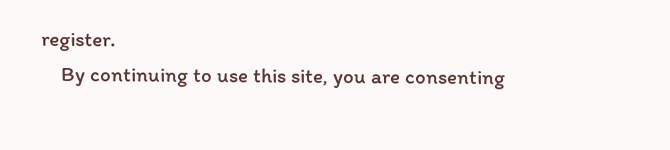register.
    By continuing to use this site, you are consenting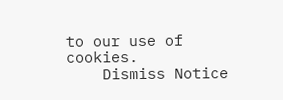to our use of cookies.
    Dismiss Notice